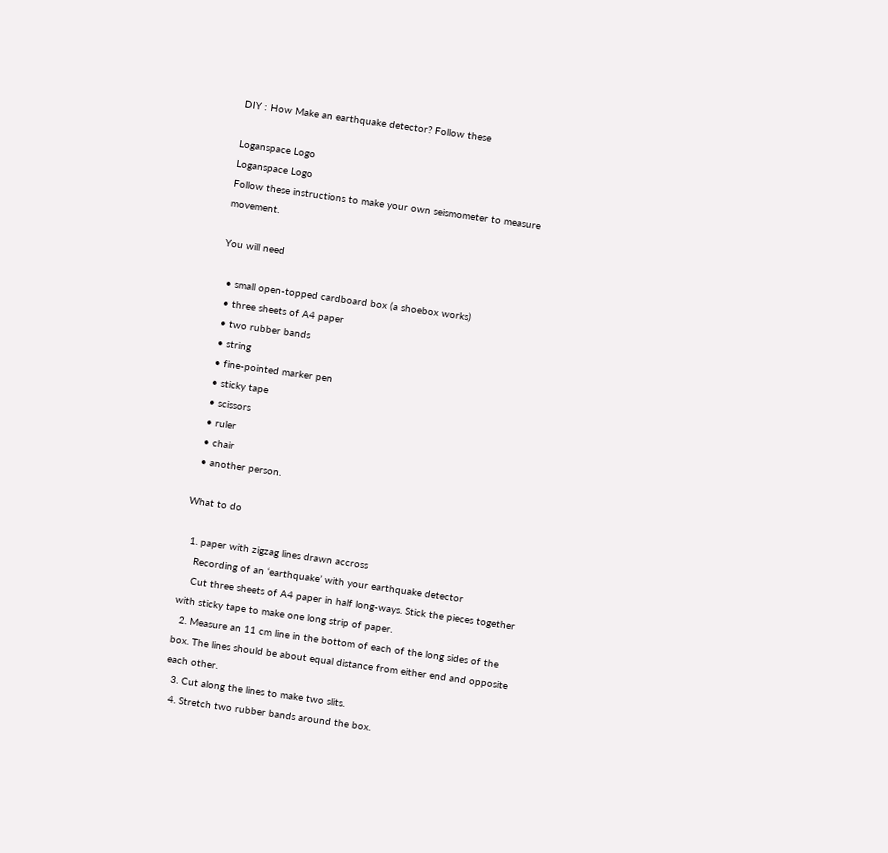DIY : How Make an earthquake detector? Follow these

Loganspace Logo
Loganspace Logo
Follow these instructions to make your own seismometer to measure movement.

You will need

  • small open-topped cardboard box (a shoebox works)
  • three sheets of A4 paper
  • two rubber bands
  • string
  • fine-pointed marker pen
  • sticky tape
  • scissors
  • ruler
  • chair
  • another person.

What to do

  1. paper with zigzag lines drawn accross
    Recording of an ‘earthquake’ with your earthquake detector
    Cut three sheets of A4 paper in half long-ways. Stick the pieces together with sticky tape to make one long strip of paper.
  2. Measure an 11 cm line in the bottom of each of the long sides of the box. The lines should be about equal distance from either end and opposite each other.
  3. Cut along the lines to make two slits.
  4. Stretch two rubber bands around the box.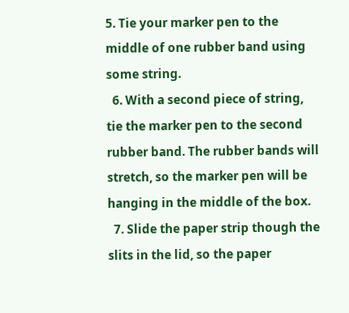5. Tie your marker pen to the middle of one rubber band using some string.
  6. With a second piece of string, tie the marker pen to the second rubber band. The rubber bands will stretch, so the marker pen will be hanging in the middle of the box.
  7. Slide the paper strip though the slits in the lid, so the paper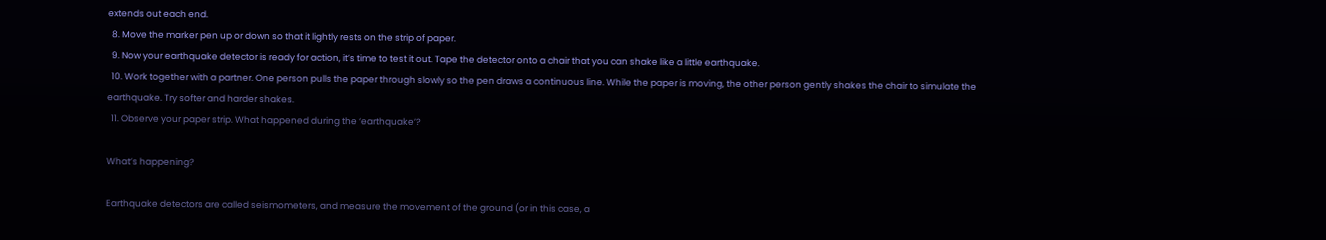extends out each end.
  8. Move the marker pen up or down so that it lightly rests on the strip of paper.
  9. Now your earthquake detector is ready for action, it’s time to test it out. Tape the detector onto a chair that you can shake like a little earthquake.
  10. Work together with a partner. One person pulls the paper through slowly so the pen draws a continuous line. While the paper is moving, the other person gently shakes the chair to simulate the earthquake. Try softer and harder shakes.
  11. Observe your paper strip. What happened during the ‘earthquake’?

What’s happening?

Earthquake detectors are called seismometers, and measure the movement of the ground (or in this case, a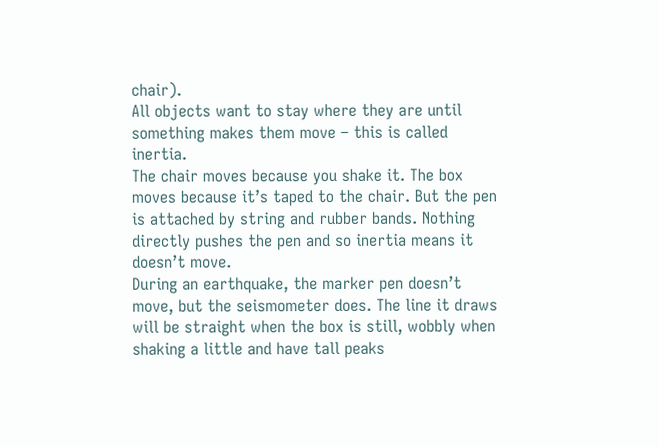chair).
All objects want to stay where they are until something makes them move – this is called inertia.
The chair moves because you shake it. The box moves because it’s taped to the chair. But the pen is attached by string and rubber bands. Nothing directly pushes the pen and so inertia means it doesn’t move.
During an earthquake, the marker pen doesn’t move, but the seismometer does. The line it draws will be straight when the box is still, wobbly when shaking a little and have tall peaks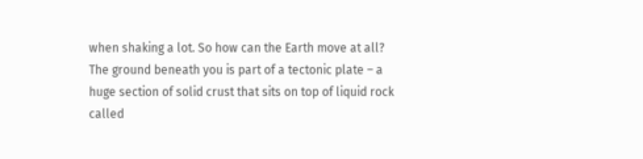when shaking a lot. So how can the Earth move at all?
The ground beneath you is part of a tectonic plate – a huge section of solid crust that sits on top of liquid rock called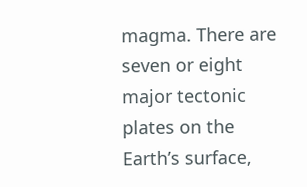magma. There are seven or eight major tectonic plates on the Earth’s surface,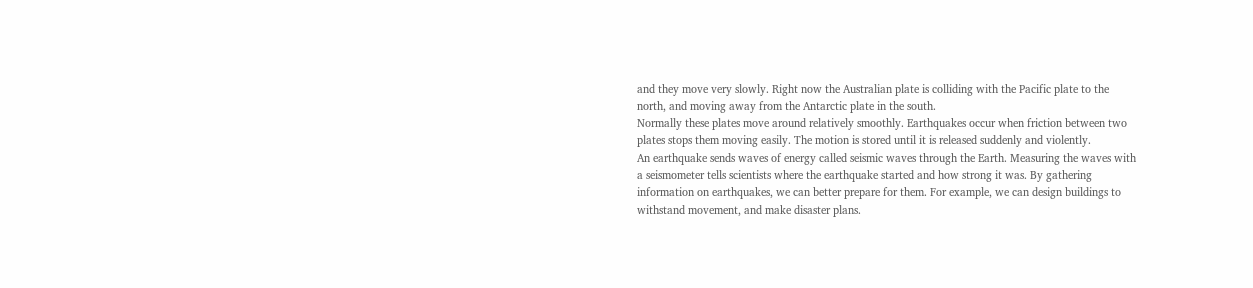and they move very slowly. Right now the Australian plate is colliding with the Pacific plate to the north, and moving away from the Antarctic plate in the south.
Normally these plates move around relatively smoothly. Earthquakes occur when friction between two plates stops them moving easily. The motion is stored until it is released suddenly and violently.
An earthquake sends waves of energy called seismic waves through the Earth. Measuring the waves with a seismometer tells scientists where the earthquake started and how strong it was. By gathering information on earthquakes, we can better prepare for them. For example, we can design buildings to withstand movement, and make disaster plans.